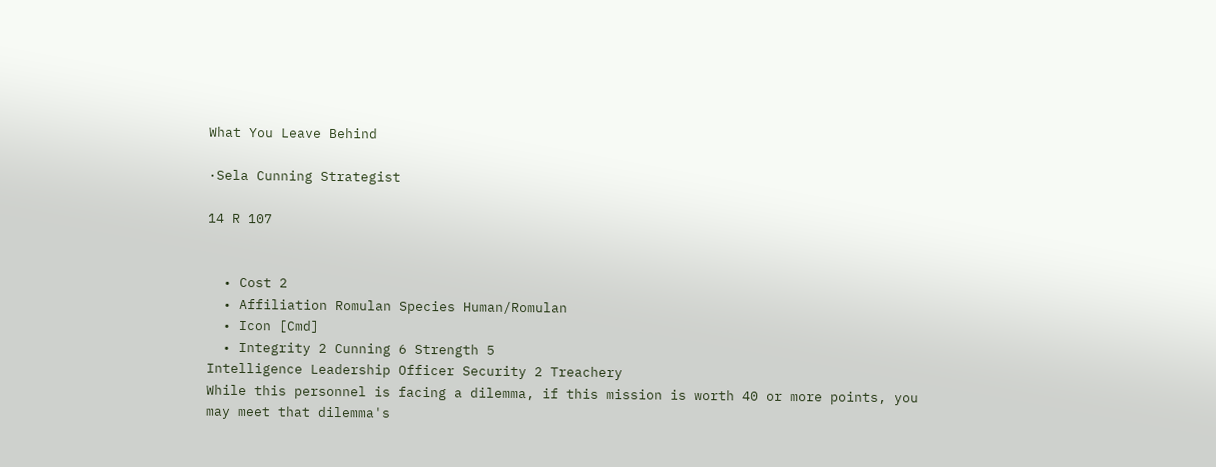What You Leave Behind

·Sela Cunning Strategist

14 R 107


  • Cost 2
  • Affiliation Romulan Species Human/Romulan
  • Icon [Cmd]
  • Integrity 2 Cunning 6 Strength 5
Intelligence Leadership Officer Security 2 Treachery
While this personnel is facing a dilemma, if this mission is worth 40 or more points, you may meet that dilemma's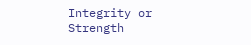Integrity or Strength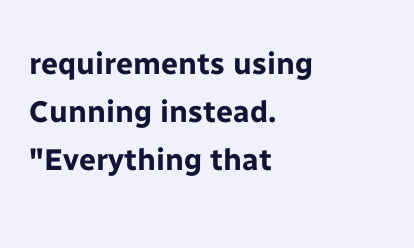requirements using Cunning instead.
"Everything that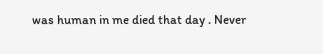was human in me died that day . Never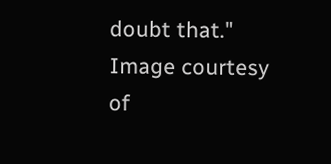doubt that."
Image courtesy of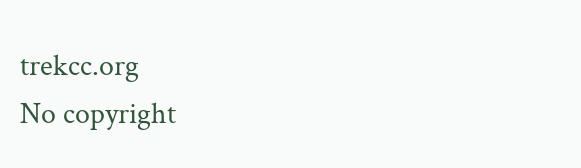trekcc.org
No copyright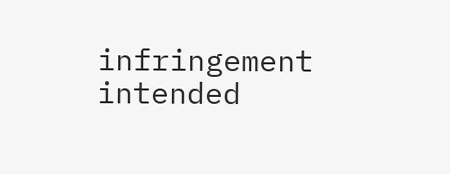infringement intended